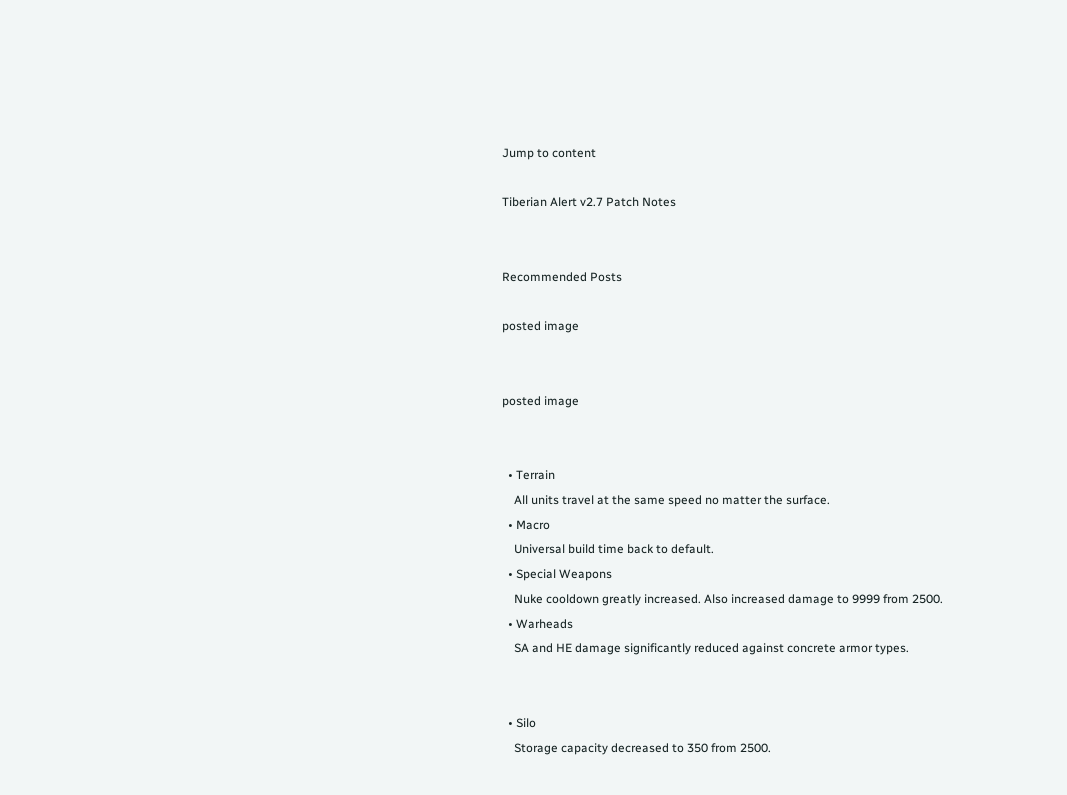Jump to content

Tiberian Alert v2.7 Patch Notes


Recommended Posts

posted image


posted image


  • Terrain
    All units travel at the same speed no matter the surface.
  • Macro
    Universal build time back to default.
  • Special Weapons
    Nuke cooldown greatly increased. Also increased damage to 9999 from 2500.
  • Warheads
    SA and HE damage significantly reduced against concrete armor types.


  • Silo
    Storage capacity decreased to 350 from 2500.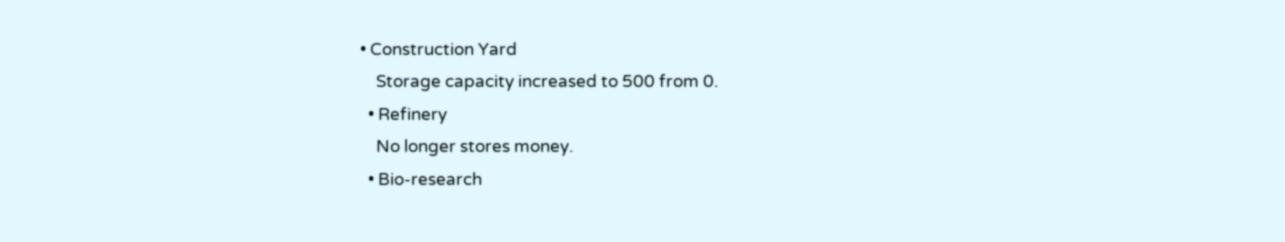• Construction Yard
    Storage capacity increased to 500 from 0.
  • Refinery
    No longer stores money.
  • Bio-research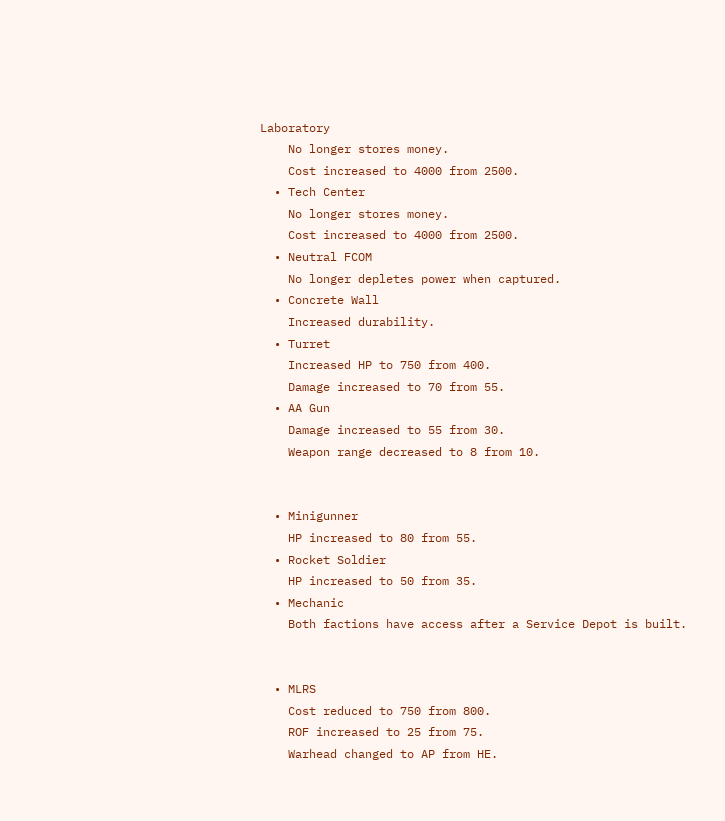Laboratory
    No longer stores money.
    Cost increased to 4000 from 2500.
  • Tech Center
    No longer stores money.
    Cost increased to 4000 from 2500.
  • Neutral FCOM
    No longer depletes power when captured.
  • Concrete Wall
    Increased durability.
  • Turret
    Increased HP to 750 from 400.
    Damage increased to 70 from 55.
  • AA Gun
    Damage increased to 55 from 30.
    Weapon range decreased to 8 from 10.


  • Minigunner
    HP increased to 80 from 55.
  • Rocket Soldier
    HP increased to 50 from 35.
  • Mechanic
    Both factions have access after a Service Depot is built.


  • MLRS
    Cost reduced to 750 from 800.
    ROF increased to 25 from 75.
    Warhead changed to AP from HE.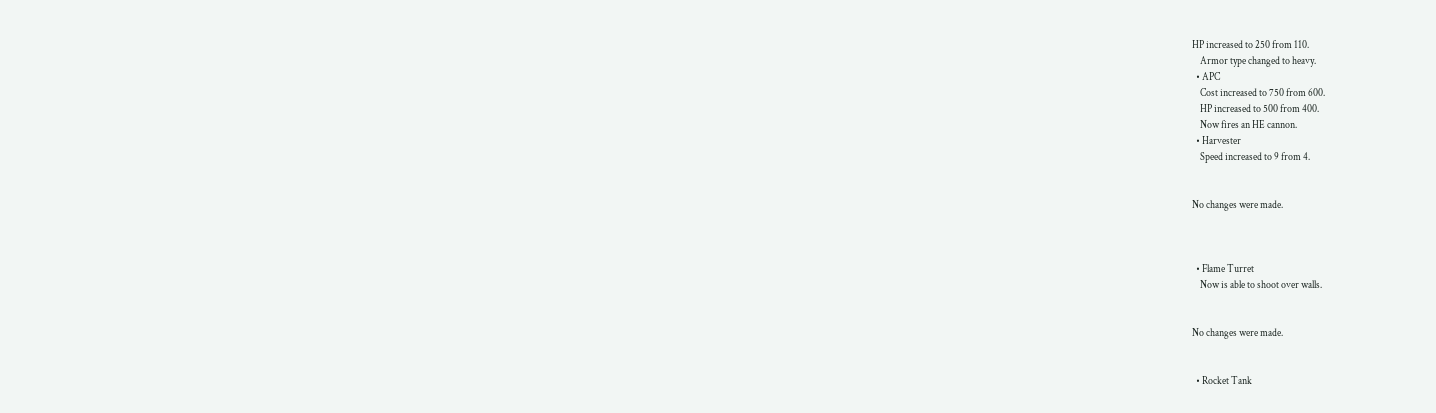HP increased to 250 from 110.
    Armor type changed to heavy.
  • APC
    Cost increased to 750 from 600.
    HP increased to 500 from 400.
    Now fires an HE cannon.
  • Harvester
    Speed increased to 9 from 4.


No changes were made.



  • Flame Turret
    Now is able to shoot over walls.


No changes were made.


  • Rocket Tank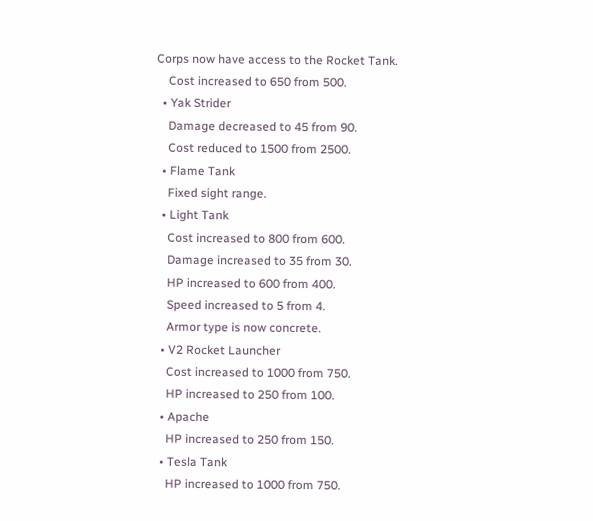Corps now have access to the Rocket Tank.
    Cost increased to 650 from 500.
  • Yak Strider
    Damage decreased to 45 from 90.
    Cost reduced to 1500 from 2500.
  • Flame Tank
    Fixed sight range.
  • Light Tank
    Cost increased to 800 from 600.
    Damage increased to 35 from 30.
    HP increased to 600 from 400.
    Speed increased to 5 from 4.
    Armor type is now concrete.
  • V2 Rocket Launcher
    Cost increased to 1000 from 750.
    HP increased to 250 from 100.
  • Apache
    HP increased to 250 from 150.
  • Tesla Tank
    HP increased to 1000 from 750.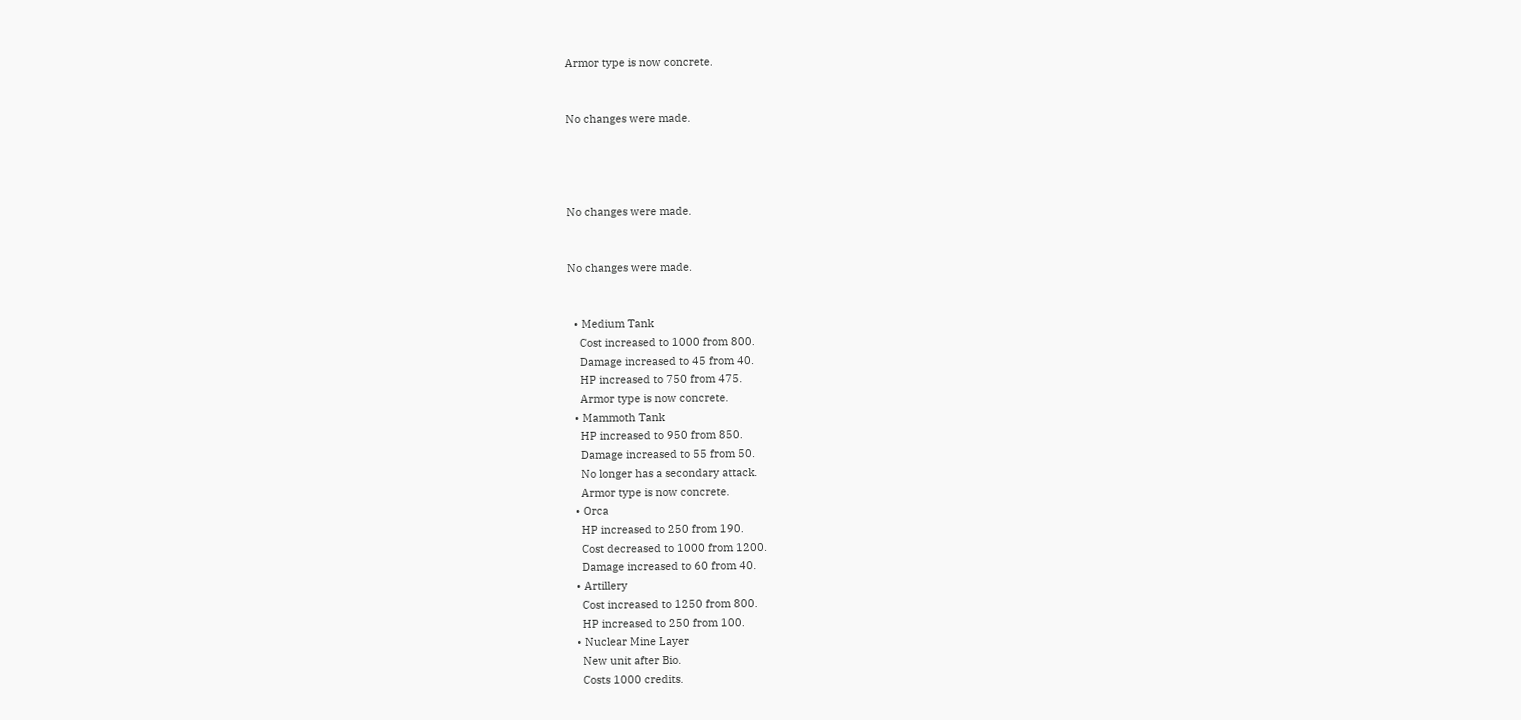Armor type is now concrete.


No changes were made.




No changes were made.


No changes were made.


  • Medium Tank
    Cost increased to 1000 from 800.
    Damage increased to 45 from 40.
    HP increased to 750 from 475.
    Armor type is now concrete.
  • Mammoth Tank
    HP increased to 950 from 850.
    Damage increased to 55 from 50.
    No longer has a secondary attack.
    Armor type is now concrete.
  • Orca
    HP increased to 250 from 190.
    Cost decreased to 1000 from 1200.
    Damage increased to 60 from 40.
  • Artillery
    Cost increased to 1250 from 800.
    HP increased to 250 from 100.
  • Nuclear Mine Layer
    New unit after Bio.
    Costs 1000 credits.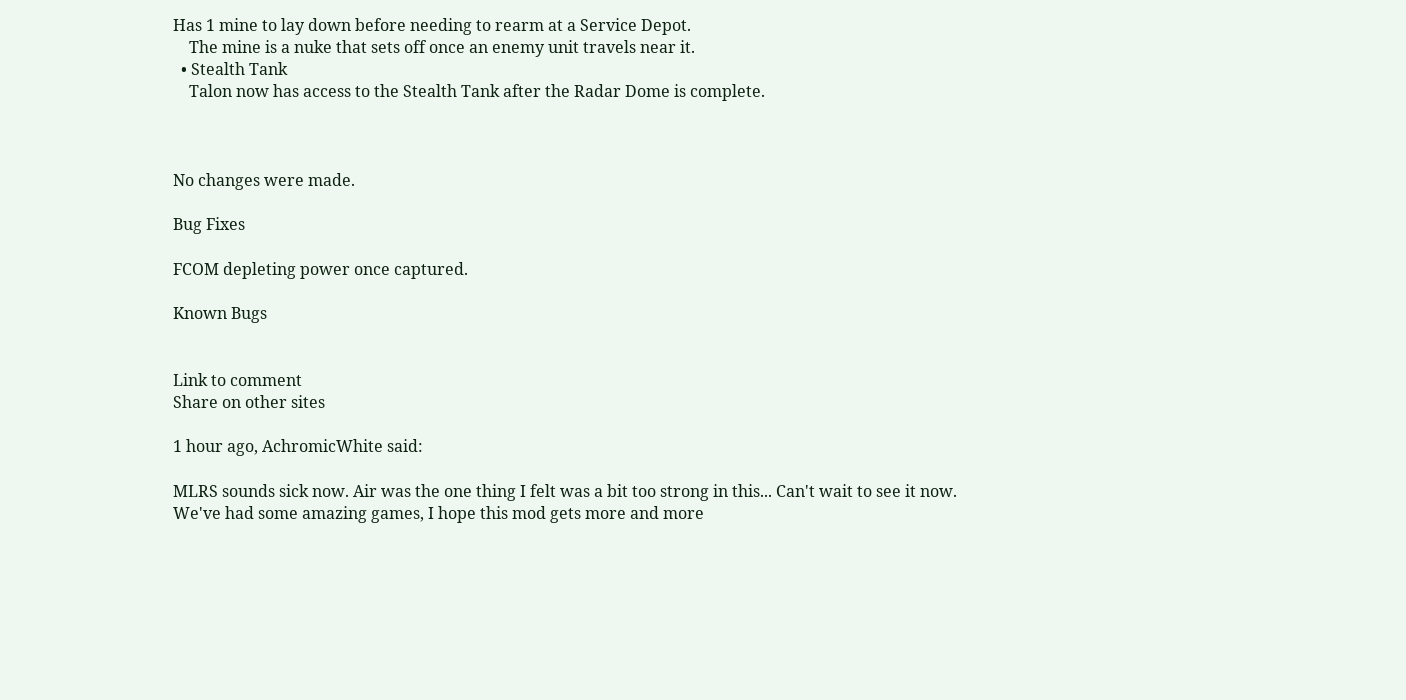Has 1 mine to lay down before needing to rearm at a Service Depot.
    The mine is a nuke that sets off once an enemy unit travels near it.
  • Stealth Tank
    Talon now has access to the Stealth Tank after the Radar Dome is complete.



No changes were made.

Bug Fixes

FCOM depleting power once captured.

Known Bugs


Link to comment
Share on other sites

1 hour ago, AchromicWhite said:

MLRS sounds sick now. Air was the one thing I felt was a bit too strong in this... Can't wait to see it now.
We've had some amazing games, I hope this mod gets more and more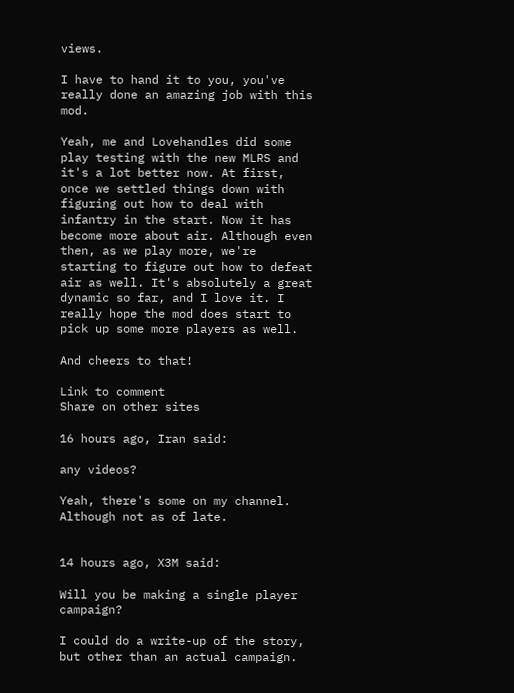views.

I have to hand it to you, you've really done an amazing job with this mod.

Yeah, me and Lovehandles did some play testing with the new MLRS and it's a lot better now. At first, once we settled things down with figuring out how to deal with infantry in the start. Now it has become more about air. Although even then, as we play more, we're starting to figure out how to defeat air as well. It's absolutely a great dynamic so far, and I love it. I really hope the mod does start to pick up some more players as well.

And cheers to that!

Link to comment
Share on other sites

16 hours ago, Iran said:

any videos?

Yeah, there's some on my channel. Although not as of late.


14 hours ago, X3M said:

Will you be making a single player campaign?

I could do a write-up of the story, but other than an actual campaign.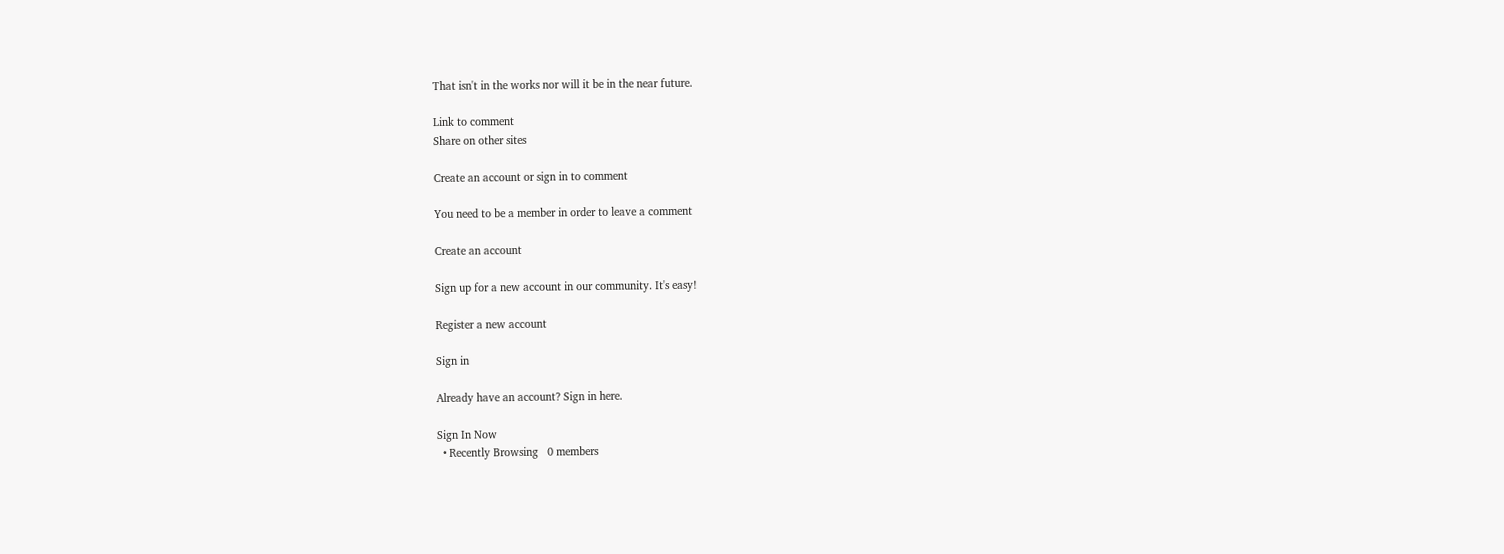That isn't in the works nor will it be in the near future.

Link to comment
Share on other sites

Create an account or sign in to comment

You need to be a member in order to leave a comment

Create an account

Sign up for a new account in our community. It's easy!

Register a new account

Sign in

Already have an account? Sign in here.

Sign In Now
  • Recently Browsing   0 members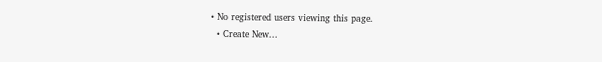• No registered users viewing this page.
  • Create New...